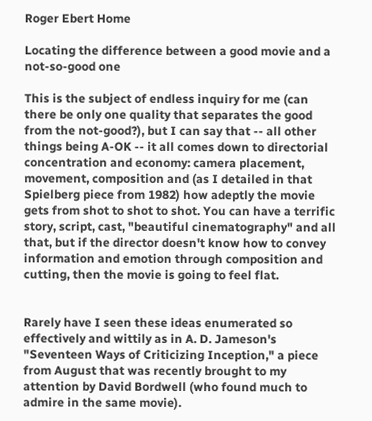Roger Ebert Home

Locating the difference between a good movie and a not-so-good one

This is the subject of endless inquiry for me (can there be only one quality that separates the good from the not-good?), but I can say that -- all other things being A-OK -- it all comes down to directorial concentration and economy: camera placement, movement, composition and (as I detailed in that Spielberg piece from 1982) how adeptly the movie gets from shot to shot to shot. You can have a terrific story, script, cast, "beautiful cinematography" and all that, but if the director doesn't know how to convey information and emotion through composition and cutting, then the movie is going to feel flat.


Rarely have I seen these ideas enumerated so effectively and wittily as in A. D. Jameson's "Seventeen Ways of Criticizing Inception," a piece from August that was recently brought to my attention by David Bordwell (who found much to admire in the same movie).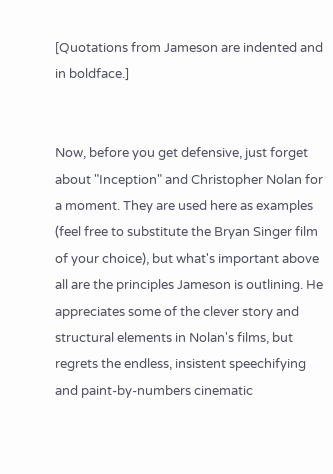[Quotations from Jameson are indented and in boldface.]


Now, before you get defensive, just forget about "Inception" and Christopher Nolan for a moment. They are used here as examples (feel free to substitute the Bryan Singer film of your choice), but what's important above all are the principles Jameson is outlining. He appreciates some of the clever story and structural elements in Nolan's films, but regrets the endless, insistent speechifying and paint-by-numbers cinematic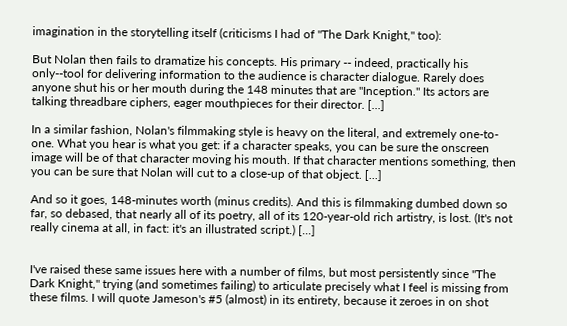imagination in the storytelling itself (criticisms I had of "The Dark Knight," too):

But Nolan then fails to dramatize his concepts. His primary -- indeed, practically his only--tool for delivering information to the audience is character dialogue. Rarely does anyone shut his or her mouth during the 148 minutes that are "Inception." Its actors are talking threadbare ciphers, eager mouthpieces for their director. [...]

In a similar fashion, Nolan's filmmaking style is heavy on the literal, and extremely one-to-one. What you hear is what you get: if a character speaks, you can be sure the onscreen image will be of that character moving his mouth. If that character mentions something, then you can be sure that Nolan will cut to a close-up of that object. [...]

And so it goes, 148-minutes worth (minus credits). And this is filmmaking dumbed down so far, so debased, that nearly all of its poetry, all of its 120-year-old rich artistry, is lost. (It's not really cinema at all, in fact: it's an illustrated script.) [...]


I've raised these same issues here with a number of films, but most persistently since "The Dark Knight," trying (and sometimes failing) to articulate precisely what I feel is missing from these films. I will quote Jameson's #5 (almost) in its entirety, because it zeroes in on shot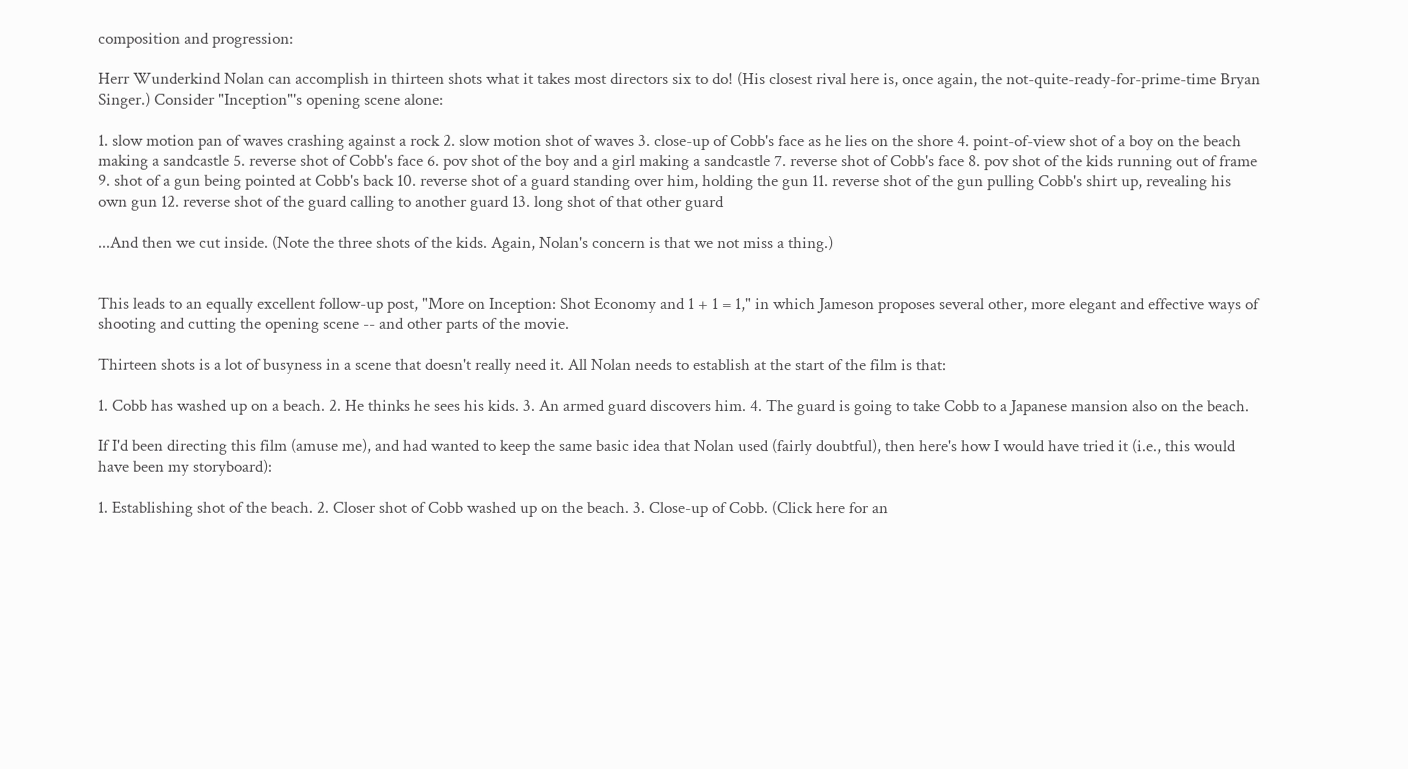composition and progression:

Herr Wunderkind Nolan can accomplish in thirteen shots what it takes most directors six to do! (His closest rival here is, once again, the not-quite-ready-for-prime-time Bryan Singer.) Consider "Inception"'s opening scene alone:

1. slow motion pan of waves crashing against a rock 2. slow motion shot of waves 3. close-up of Cobb's face as he lies on the shore 4. point-of-view shot of a boy on the beach making a sandcastle 5. reverse shot of Cobb's face 6. pov shot of the boy and a girl making a sandcastle 7. reverse shot of Cobb's face 8. pov shot of the kids running out of frame 9. shot of a gun being pointed at Cobb's back 10. reverse shot of a guard standing over him, holding the gun 11. reverse shot of the gun pulling Cobb's shirt up, revealing his own gun 12. reverse shot of the guard calling to another guard 13. long shot of that other guard

...And then we cut inside. (Note the three shots of the kids. Again, Nolan's concern is that we not miss a thing.)


This leads to an equally excellent follow-up post, "More on Inception: Shot Economy and 1 + 1 = 1," in which Jameson proposes several other, more elegant and effective ways of shooting and cutting the opening scene -- and other parts of the movie.

Thirteen shots is a lot of busyness in a scene that doesn't really need it. All Nolan needs to establish at the start of the film is that:

1. Cobb has washed up on a beach. 2. He thinks he sees his kids. 3. An armed guard discovers him. 4. The guard is going to take Cobb to a Japanese mansion also on the beach.

If I'd been directing this film (amuse me), and had wanted to keep the same basic idea that Nolan used (fairly doubtful), then here's how I would have tried it (i.e., this would have been my storyboard):

1. Establishing shot of the beach. 2. Closer shot of Cobb washed up on the beach. 3. Close-up of Cobb. (Click here for an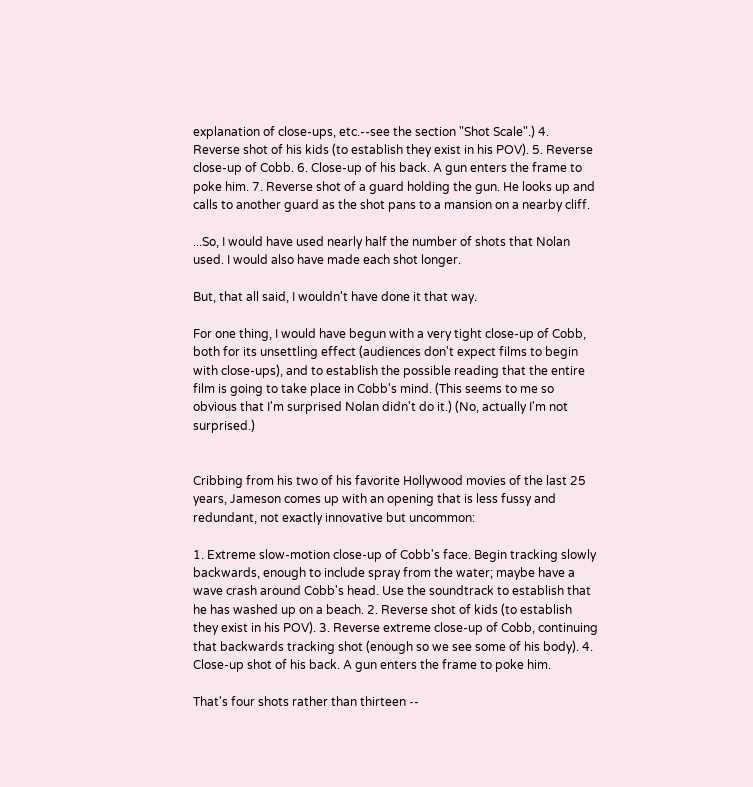explanation of close-ups, etc.--see the section "Shot Scale".) 4. Reverse shot of his kids (to establish they exist in his POV). 5. Reverse close-up of Cobb. 6. Close-up of his back. A gun enters the frame to poke him. 7. Reverse shot of a guard holding the gun. He looks up and calls to another guard as the shot pans to a mansion on a nearby cliff.

...So, I would have used nearly half the number of shots that Nolan used. I would also have made each shot longer.

But, that all said, I wouldn't have done it that way.

For one thing, I would have begun with a very tight close-up of Cobb, both for its unsettling effect (audiences don't expect films to begin with close-ups), and to establish the possible reading that the entire film is going to take place in Cobb's mind. (This seems to me so obvious that I'm surprised Nolan didn't do it.) (No, actually I'm not surprised.)


Cribbing from his two of his favorite Hollywood movies of the last 25 years, Jameson comes up with an opening that is less fussy and redundant, not exactly innovative but uncommon:

1. Extreme slow-motion close-up of Cobb's face. Begin tracking slowly backwards, enough to include spray from the water; maybe have a wave crash around Cobb's head. Use the soundtrack to establish that he has washed up on a beach. 2. Reverse shot of kids (to establish they exist in his POV). 3. Reverse extreme close-up of Cobb, continuing that backwards tracking shot (enough so we see some of his body). 4. Close-up shot of his back. A gun enters the frame to poke him.

That's four shots rather than thirteen --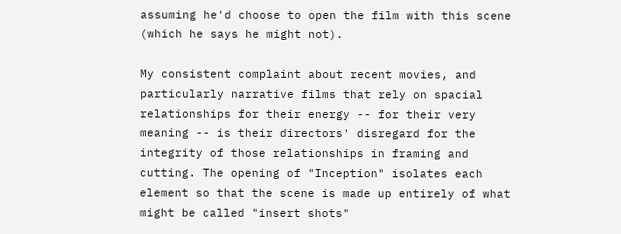assuming he'd choose to open the film with this scene (which he says he might not).

My consistent complaint about recent movies, and particularly narrative films that rely on spacial relationships for their energy -- for their very meaning -- is their directors' disregard for the integrity of those relationships in framing and cutting. The opening of "Inception" isolates each element so that the scene is made up entirely of what might be called "insert shots"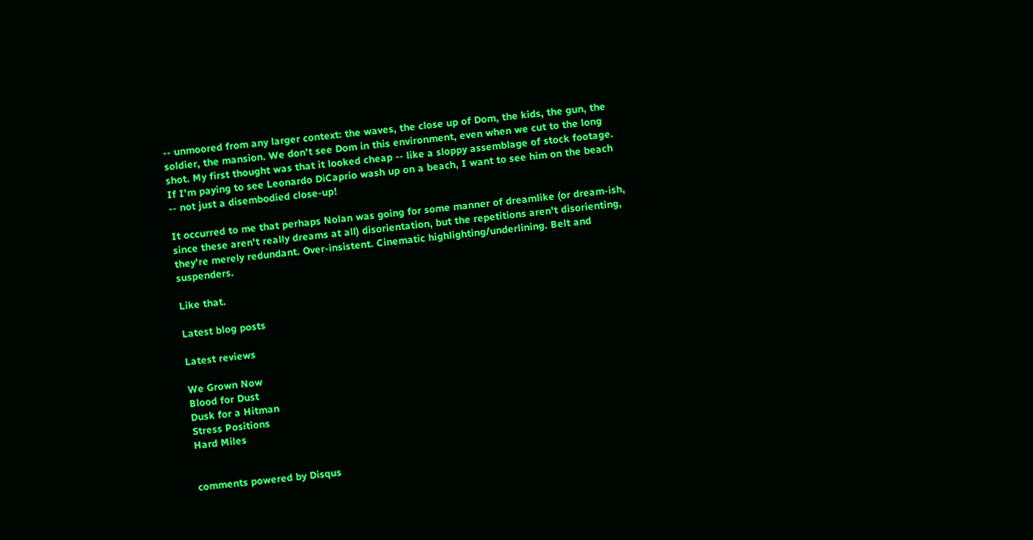-- unmoored from any larger context: the waves, the close up of Dom, the kids, the gun, the soldier, the mansion. We don't see Dom in this environment, even when we cut to the long shot. My first thought was that it looked cheap -- like a sloppy assemblage of stock footage. If I'm paying to see Leonardo DiCaprio wash up on a beach, I want to see him on the beach -- not just a disembodied close-up!

It occurred to me that perhaps Nolan was going for some manner of dreamlike (or dream-ish, since these aren't really dreams at all) disorientation, but the repetitions aren't disorienting, they're merely redundant. Over-insistent. Cinematic highlighting/underlining. Belt and suspenders.

Like that.

Latest blog posts

Latest reviews

We Grown Now
Blood for Dust
Dusk for a Hitman
Stress Positions
Hard Miles


comments powered by Disqus